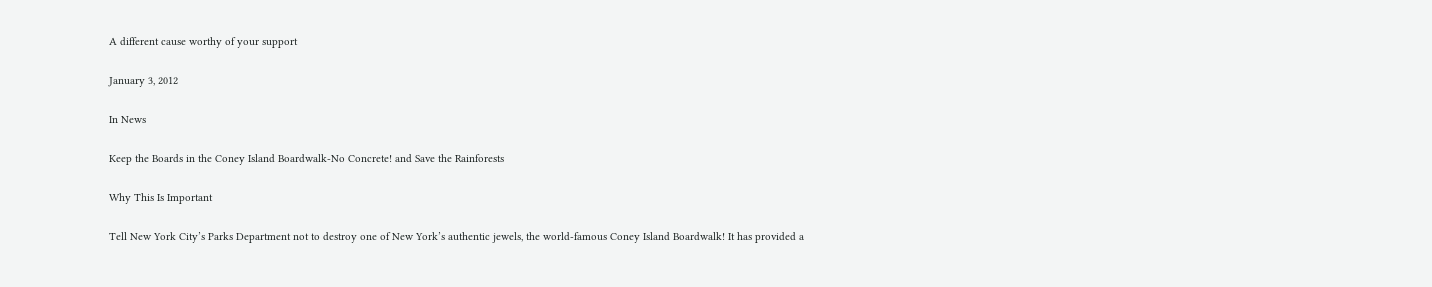A different cause worthy of your support

January 3, 2012

In News

Keep the Boards in the Coney Island Boardwalk-No Concrete! and Save the Rainforests

Why This Is Important

Tell New York City’s Parks Department not to destroy one of New York’s authentic jewels, the world-famous Coney Island Boardwalk! It has provided a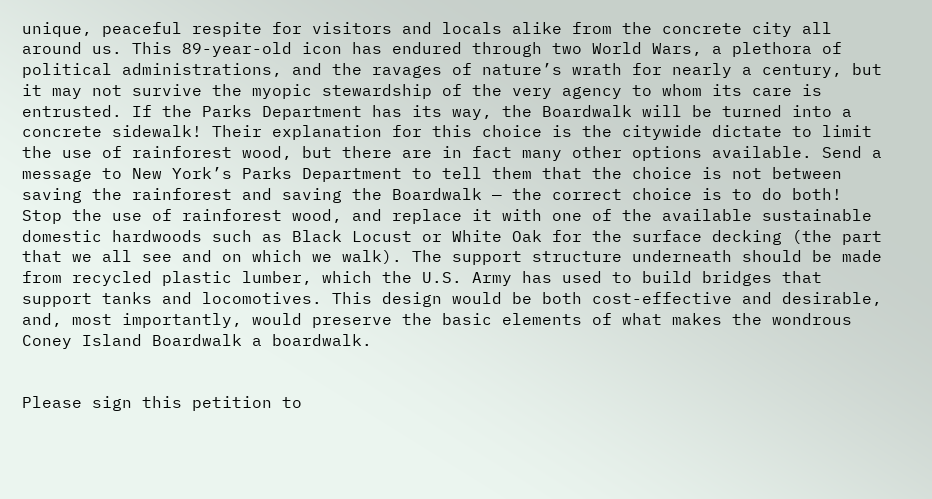unique, peaceful respite for visitors and locals alike from the concrete city all around us. This 89-year-old icon has endured through two World Wars, a plethora of political administrations, and the ravages of nature’s wrath for nearly a century, but it may not survive the myopic stewardship of the very agency to whom its care is entrusted. If the Parks Department has its way, the Boardwalk will be turned into a concrete sidewalk! Their explanation for this choice is the citywide dictate to limit the use of rainforest wood, but there are in fact many other options available. Send a message to New York’s Parks Department to tell them that the choice is not between saving the rainforest and saving the Boardwalk — the correct choice is to do both! Stop the use of rainforest wood, and replace it with one of the available sustainable domestic hardwoods such as Black Locust or White Oak for the surface decking (the part that we all see and on which we walk). The support structure underneath should be made from recycled plastic lumber, which the U.S. Army has used to build bridges that support tanks and locomotives. This design would be both cost-effective and desirable, and, most importantly, would preserve the basic elements of what makes the wondrous Coney Island Boardwalk a boardwalk.


Please sign this petition to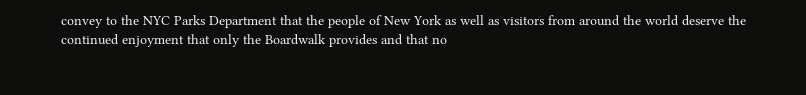convey to the NYC Parks Department that the people of New York as well as visitors from around the world deserve the continued enjoyment that only the Boardwalk provides and that no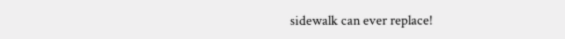sidewalk can ever replace!